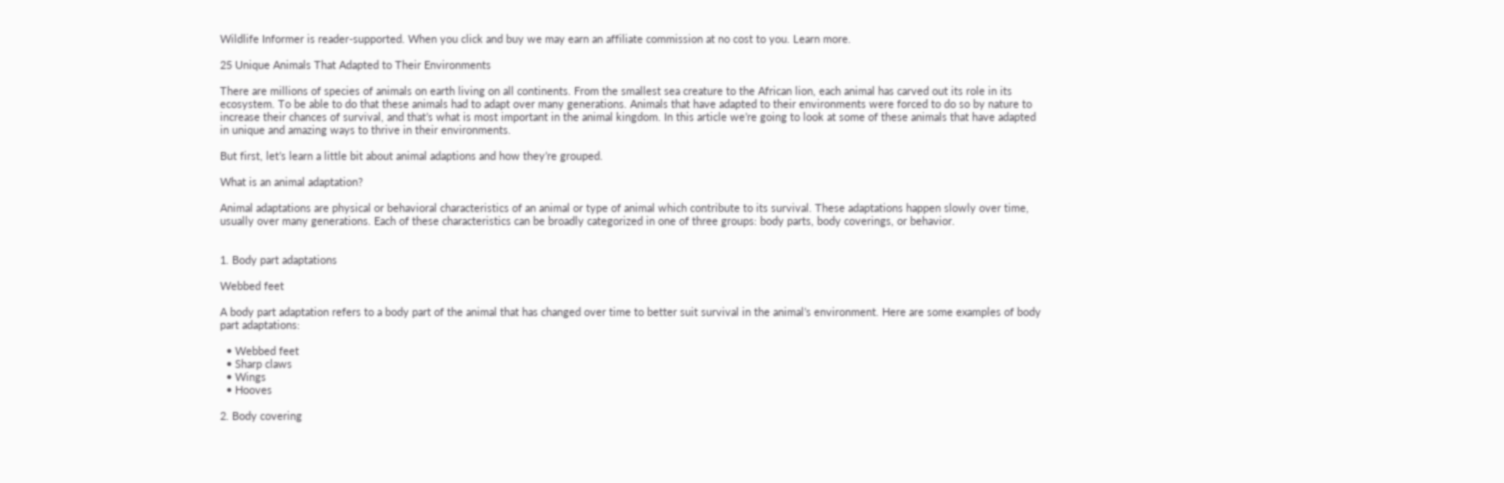Wildlife Informer is reader-supported. When you click and buy we may earn an affiliate commission at no cost to you. Learn more.

25 Unique Animals That Adapted to Their Environments

There are millions of species of animals on earth living on all continents. From the smallest sea creature to the African lion, each animal has carved out its role in its ecosystem. To be able to do that these animals had to adapt over many generations. Animals that have adapted to their environments were forced to do so by nature to increase their chances of survival, and that’s what is most important in the animal kingdom. In this article we’re going to look at some of these animals that have adapted in unique and amazing ways to thrive in their environments.

But first, let’s learn a little bit about animal adaptions and how they’re grouped.

What is an animal adaptation?

Animal adaptations are physical or behavioral characteristics of an animal or type of animal which contribute to its survival. These adaptations happen slowly over time, usually over many generations. Each of these characteristics can be broadly categorized in one of three groups: body parts, body coverings, or behavior.


1. Body part adaptations

Webbed feet

A body part adaptation refers to a body part of the animal that has changed over time to better suit survival in the animal’s environment. Here are some examples of body part adaptations:

  • Webbed feet
  • Sharp claws
  • Wings
  • Hooves

2. Body covering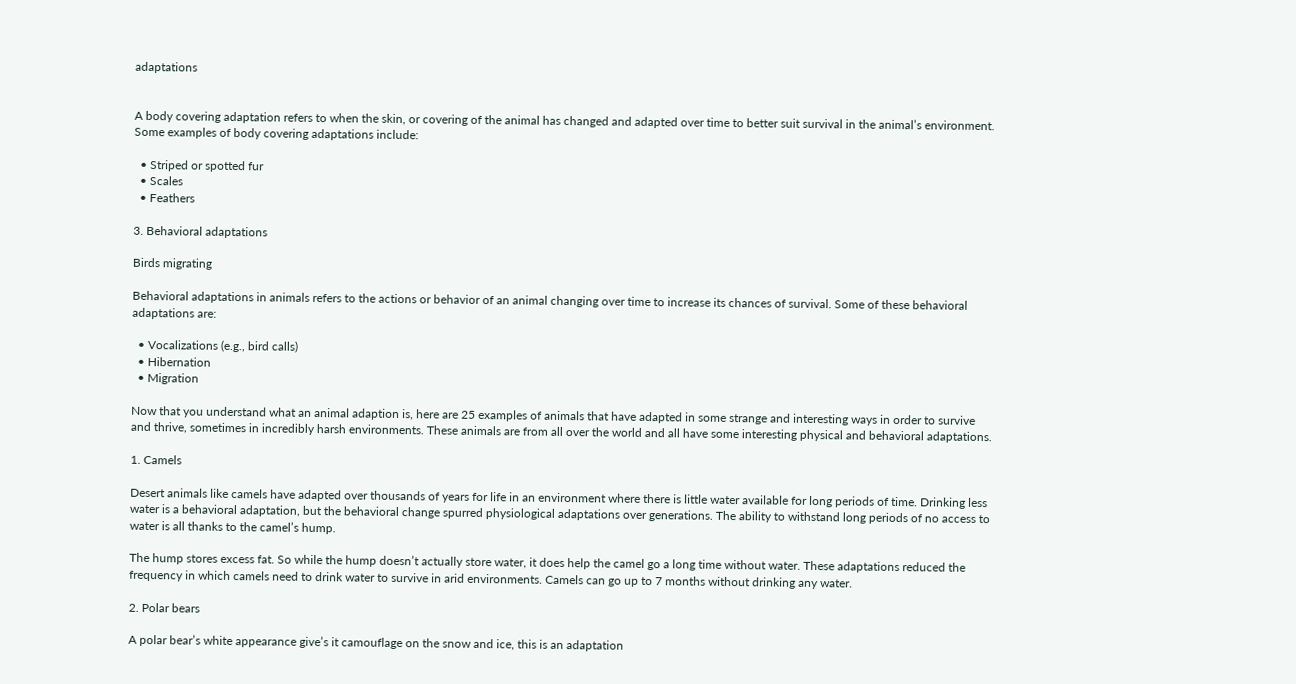adaptations


A body covering adaptation refers to when the skin, or covering of the animal has changed and adapted over time to better suit survival in the animal’s environment. Some examples of body covering adaptations include:

  • Striped or spotted fur
  • Scales
  • Feathers

3. Behavioral adaptations

Birds migrating

Behavioral adaptations in animals refers to the actions or behavior of an animal changing over time to increase its chances of survival. Some of these behavioral adaptations are:

  • Vocalizations (e.g., bird calls)
  • Hibernation
  • Migration

Now that you understand what an animal adaption is, here are 25 examples of animals that have adapted in some strange and interesting ways in order to survive and thrive, sometimes in incredibly harsh environments. These animals are from all over the world and all have some interesting physical and behavioral adaptations.

1. Camels

Desert animals like camels have adapted over thousands of years for life in an environment where there is little water available for long periods of time. Drinking less water is a behavioral adaptation, but the behavioral change spurred physiological adaptations over generations. The ability to withstand long periods of no access to water is all thanks to the camel’s hump.

The hump stores excess fat. So while the hump doesn’t actually store water, it does help the camel go a long time without water. These adaptations reduced the frequency in which camels need to drink water to survive in arid environments. Camels can go up to 7 months without drinking any water.

2. Polar bears

A polar bear’s white appearance give’s it camouflage on the snow and ice, this is an adaptation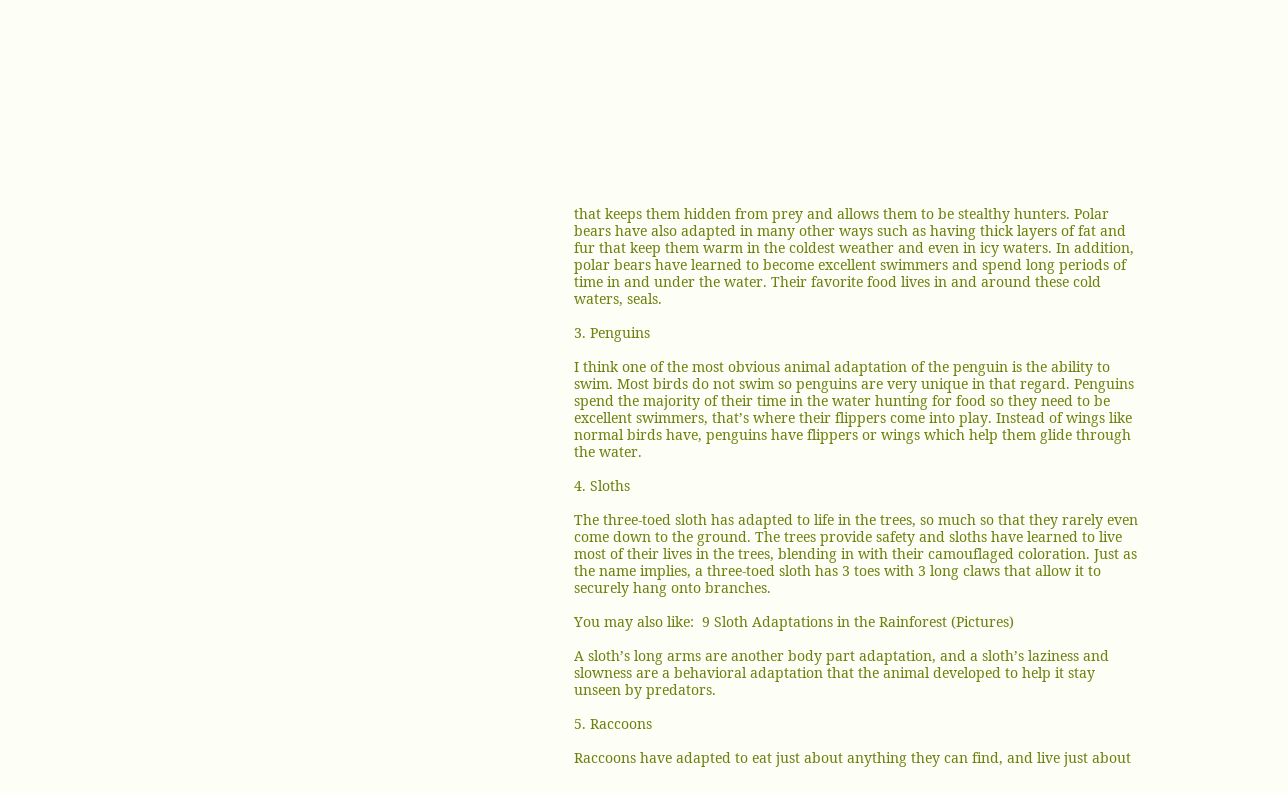that keeps them hidden from prey and allows them to be stealthy hunters. Polar bears have also adapted in many other ways such as having thick layers of fat and fur that keep them warm in the coldest weather and even in icy waters. In addition, polar bears have learned to become excellent swimmers and spend long periods of time in and under the water. Their favorite food lives in and around these cold waters, seals.

3. Penguins

I think one of the most obvious animal adaptation of the penguin is the ability to swim. Most birds do not swim so penguins are very unique in that regard. Penguins spend the majority of their time in the water hunting for food so they need to be excellent swimmers, that’s where their flippers come into play. Instead of wings like normal birds have, penguins have flippers or wings which help them glide through the water.

4. Sloths

The three-toed sloth has adapted to life in the trees, so much so that they rarely even come down to the ground. The trees provide safety and sloths have learned to live most of their lives in the trees, blending in with their camouflaged coloration. Just as the name implies, a three-toed sloth has 3 toes with 3 long claws that allow it to securely hang onto branches.

You may also like:  9 Sloth Adaptations in the Rainforest (Pictures)

A sloth’s long arms are another body part adaptation, and a sloth’s laziness and slowness are a behavioral adaptation that the animal developed to help it stay unseen by predators.

5. Raccoons

Raccoons have adapted to eat just about anything they can find, and live just about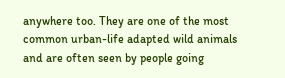anywhere too. They are one of the most common urban-life adapted wild animals and are often seen by people going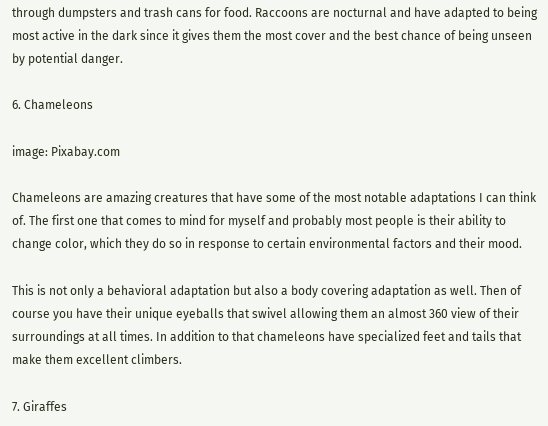through dumpsters and trash cans for food. Raccoons are nocturnal and have adapted to being most active in the dark since it gives them the most cover and the best chance of being unseen by potential danger.

6. Chameleons

image: Pixabay.com

Chameleons are amazing creatures that have some of the most notable adaptations I can think of. The first one that comes to mind for myself and probably most people is their ability to change color, which they do so in response to certain environmental factors and their mood.

This is not only a behavioral adaptation but also a body covering adaptation as well. Then of course you have their unique eyeballs that swivel allowing them an almost 360 view of their surroundings at all times. In addition to that chameleons have specialized feet and tails that make them excellent climbers.

7. Giraffes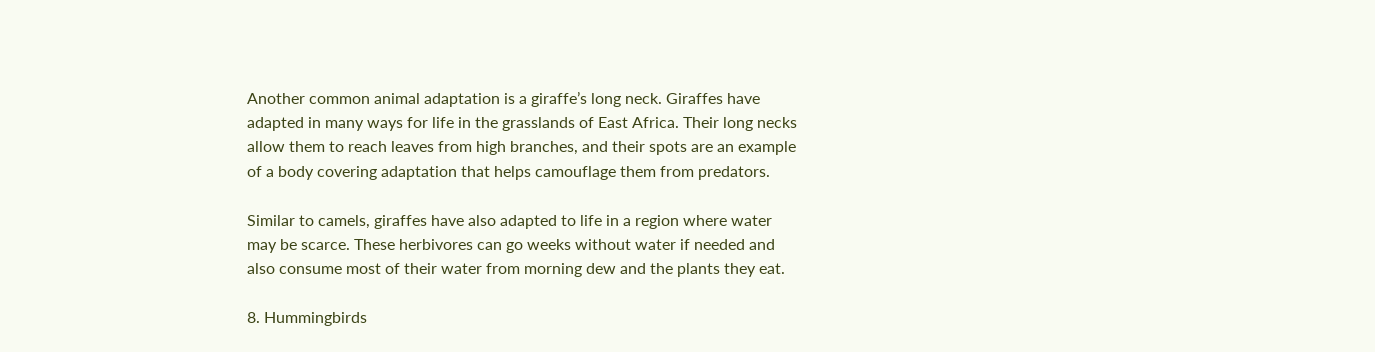Another common animal adaptation is a giraffe’s long neck. Giraffes have adapted in many ways for life in the grasslands of East Africa. Their long necks allow them to reach leaves from high branches, and their spots are an example of a body covering adaptation that helps camouflage them from predators.

Similar to camels, giraffes have also adapted to life in a region where water may be scarce. These herbivores can go weeks without water if needed and also consume most of their water from morning dew and the plants they eat.

8. Hummingbirds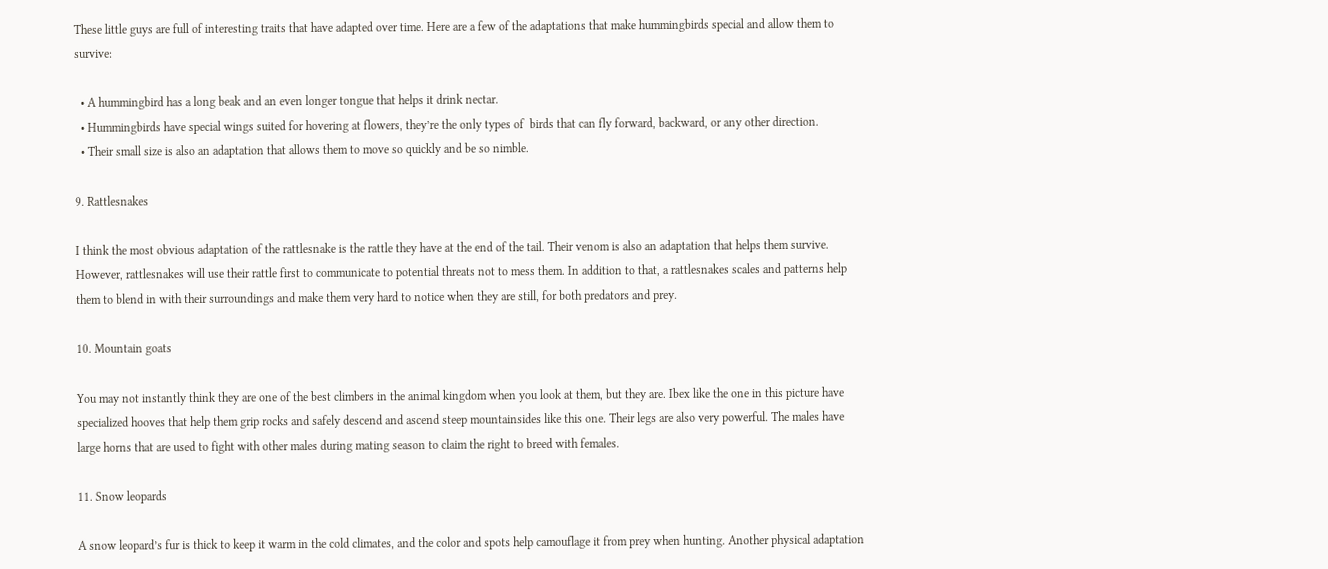These little guys are full of interesting traits that have adapted over time. Here are a few of the adaptations that make hummingbirds special and allow them to survive:

  • A hummingbird has a long beak and an even longer tongue that helps it drink nectar.
  • Hummingbirds have special wings suited for hovering at flowers, they’re the only types of  birds that can fly forward, backward, or any other direction.
  • Their small size is also an adaptation that allows them to move so quickly and be so nimble.

9. Rattlesnakes

I think the most obvious adaptation of the rattlesnake is the rattle they have at the end of the tail. Their venom is also an adaptation that helps them survive. However, rattlesnakes will use their rattle first to communicate to potential threats not to mess them. In addition to that, a rattlesnakes scales and patterns help them to blend in with their surroundings and make them very hard to notice when they are still, for both predators and prey.

10. Mountain goats

You may not instantly think they are one of the best climbers in the animal kingdom when you look at them, but they are. Ibex like the one in this picture have specialized hooves that help them grip rocks and safely descend and ascend steep mountainsides like this one. Their legs are also very powerful. The males have large horns that are used to fight with other males during mating season to claim the right to breed with females.

11. Snow leopards

A snow leopard’s fur is thick to keep it warm in the cold climates, and the color and spots help camouflage it from prey when hunting. Another physical adaptation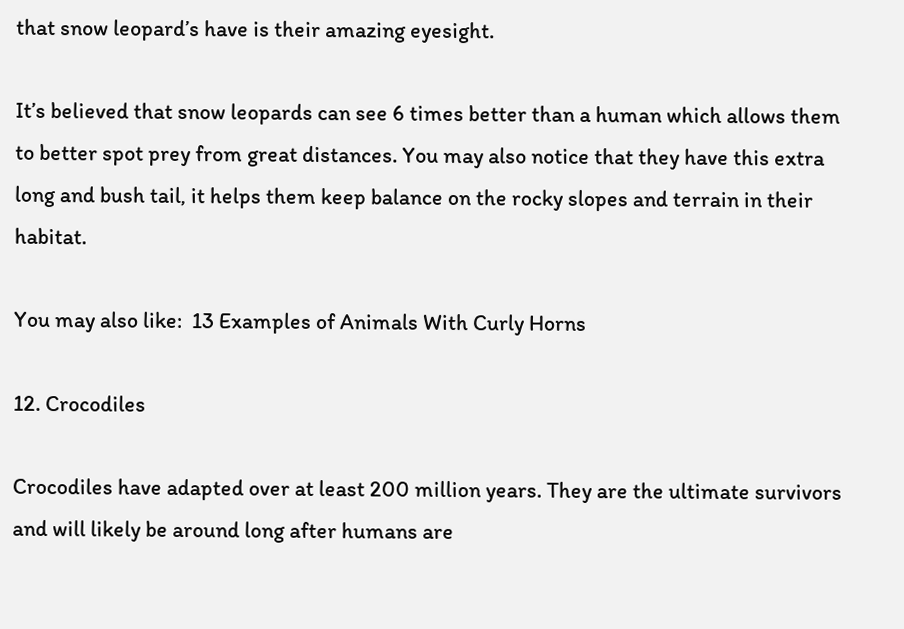that snow leopard’s have is their amazing eyesight.

It’s believed that snow leopards can see 6 times better than a human which allows them to better spot prey from great distances. You may also notice that they have this extra long and bush tail, it helps them keep balance on the rocky slopes and terrain in their habitat.

You may also like:  13 Examples of Animals With Curly Horns

12. Crocodiles

Crocodiles have adapted over at least 200 million years. They are the ultimate survivors and will likely be around long after humans are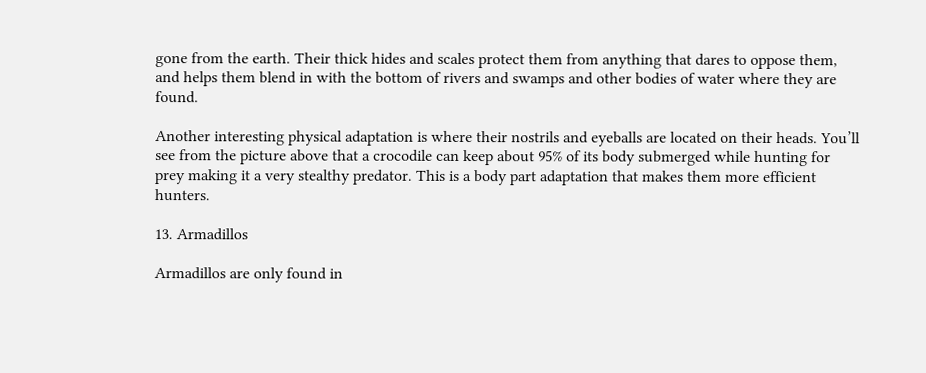gone from the earth. Their thick hides and scales protect them from anything that dares to oppose them, and helps them blend in with the bottom of rivers and swamps and other bodies of water where they are found.

Another interesting physical adaptation is where their nostrils and eyeballs are located on their heads. You’ll see from the picture above that a crocodile can keep about 95% of its body submerged while hunting for prey making it a very stealthy predator. This is a body part adaptation that makes them more efficient hunters.

13. Armadillos

Armadillos are only found in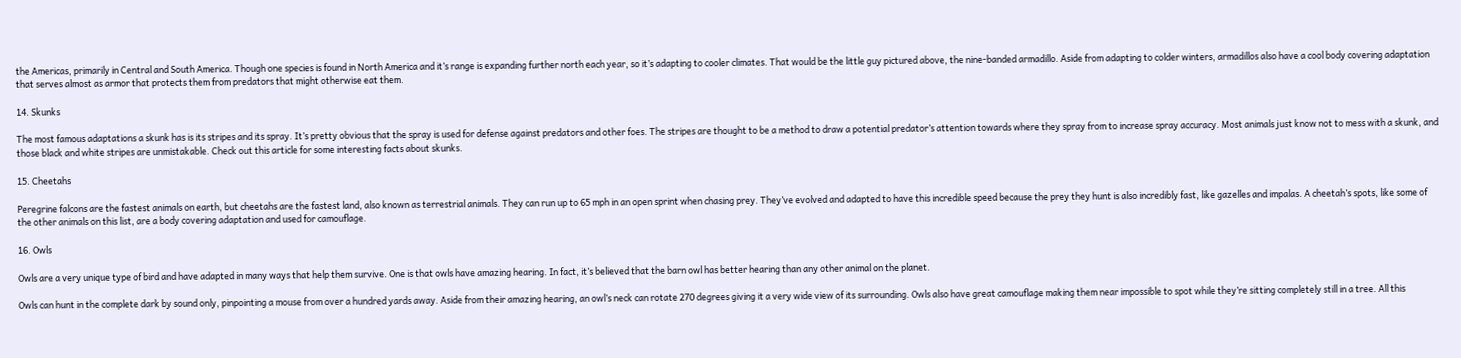the Americas, primarily in Central and South America. Though one species is found in North America and it’s range is expanding further north each year, so it’s adapting to cooler climates. That would be the little guy pictured above, the nine-banded armadillo. Aside from adapting to colder winters, armadillos also have a cool body covering adaptation that serves almost as armor that protects them from predators that might otherwise eat them.

14. Skunks

The most famous adaptations a skunk has is its stripes and its spray. It’s pretty obvious that the spray is used for defense against predators and other foes. The stripes are thought to be a method to draw a potential predator’s attention towards where they spray from to increase spray accuracy. Most animals just know not to mess with a skunk, and those black and white stripes are unmistakable. Check out this article for some interesting facts about skunks.

15. Cheetahs

Peregrine falcons are the fastest animals on earth, but cheetahs are the fastest land, also known as terrestrial animals. They can run up to 65 mph in an open sprint when chasing prey. They’ve evolved and adapted to have this incredible speed because the prey they hunt is also incredibly fast, like gazelles and impalas. A cheetah’s spots, like some of the other animals on this list, are a body covering adaptation and used for camouflage.

16. Owls

Owls are a very unique type of bird and have adapted in many ways that help them survive. One is that owls have amazing hearing. In fact, it’s believed that the barn owl has better hearing than any other animal on the planet.

Owls can hunt in the complete dark by sound only, pinpointing a mouse from over a hundred yards away. Aside from their amazing hearing, an owl’s neck can rotate 270 degrees giving it a very wide view of its surrounding. Owls also have great camouflage making them near impossible to spot while they’re sitting completely still in a tree. All this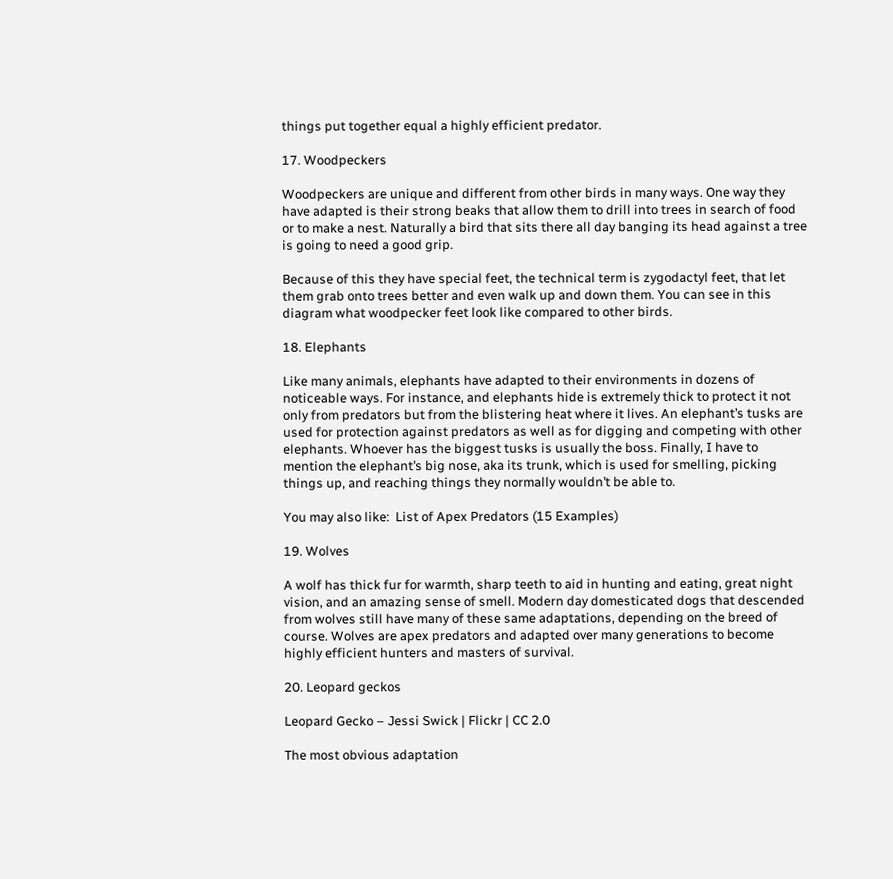things put together equal a highly efficient predator.

17. Woodpeckers

Woodpeckers are unique and different from other birds in many ways. One way they have adapted is their strong beaks that allow them to drill into trees in search of food or to make a nest. Naturally a bird that sits there all day banging its head against a tree is going to need a good grip.

Because of this they have special feet, the technical term is zygodactyl feet, that let them grab onto trees better and even walk up and down them. You can see in this diagram what woodpecker feet look like compared to other birds.

18. Elephants

Like many animals, elephants have adapted to their environments in dozens of noticeable ways. For instance, and elephants hide is extremely thick to protect it not only from predators but from the blistering heat where it lives. An elephant’s tusks are used for protection against predators as well as for digging and competing with other elephants. Whoever has the biggest tusks is usually the boss. Finally, I have to mention the elephant’s big nose, aka its trunk, which is used for smelling, picking things up, and reaching things they normally wouldn’t be able to.

You may also like:  List of Apex Predators (15 Examples)

19. Wolves

A wolf has thick fur for warmth, sharp teeth to aid in hunting and eating, great night vision, and an amazing sense of smell. Modern day domesticated dogs that descended from wolves still have many of these same adaptations, depending on the breed of course. Wolves are apex predators and adapted over many generations to become highly efficient hunters and masters of survival.

20. Leopard geckos

Leopard Gecko – Jessi Swick | Flickr | CC 2.0

The most obvious adaptation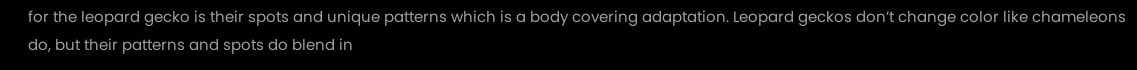for the leopard gecko is their spots and unique patterns which is a body covering adaptation. Leopard geckos don’t change color like chameleons do, but their patterns and spots do blend in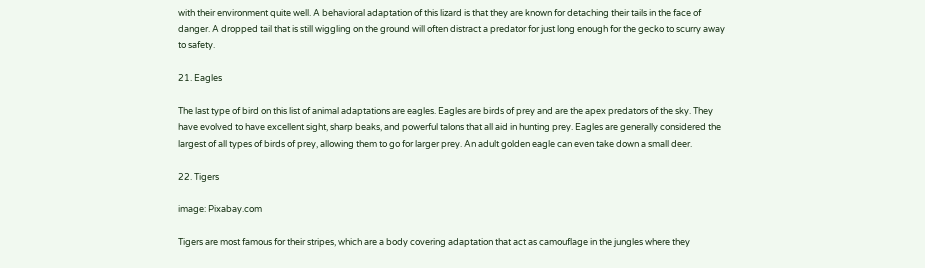with their environment quite well. A behavioral adaptation of this lizard is that they are known for detaching their tails in the face of danger. A dropped tail that is still wiggling on the ground will often distract a predator for just long enough for the gecko to scurry away to safety.

21. Eagles

The last type of bird on this list of animal adaptations are eagles. Eagles are birds of prey and are the apex predators of the sky. They have evolved to have excellent sight, sharp beaks, and powerful talons that all aid in hunting prey. Eagles are generally considered the largest of all types of birds of prey, allowing them to go for larger prey. An adult golden eagle can even take down a small deer.

22. Tigers

image: Pixabay.com

Tigers are most famous for their stripes, which are a body covering adaptation that act as camouflage in the jungles where they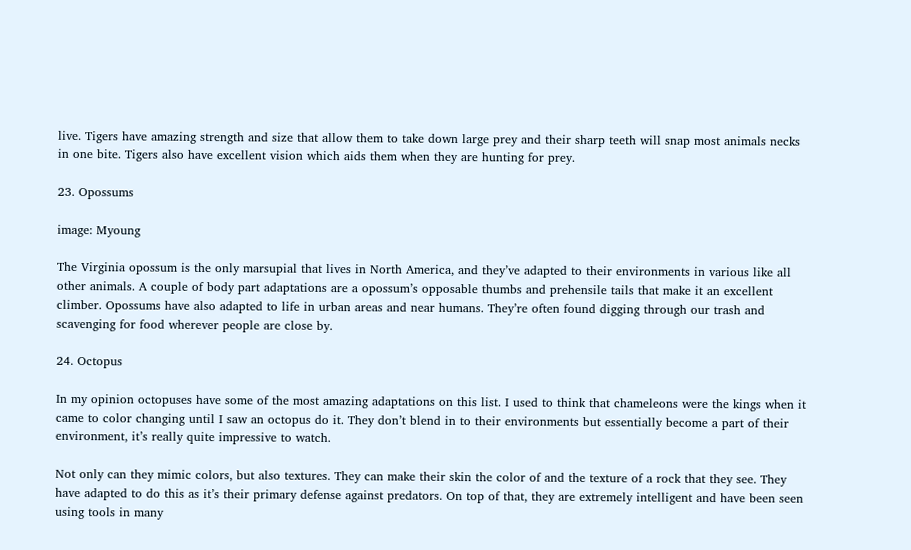live. Tigers have amazing strength and size that allow them to take down large prey and their sharp teeth will snap most animals necks in one bite. Tigers also have excellent vision which aids them when they are hunting for prey.

23. Opossums

image: Myoung

The Virginia opossum is the only marsupial that lives in North America, and they’ve adapted to their environments in various like all other animals. A couple of body part adaptations are a opossum’s opposable thumbs and prehensile tails that make it an excellent climber. Opossums have also adapted to life in urban areas and near humans. They’re often found digging through our trash and scavenging for food wherever people are close by.

24. Octopus

In my opinion octopuses have some of the most amazing adaptations on this list. I used to think that chameleons were the kings when it came to color changing until I saw an octopus do it. They don’t blend in to their environments but essentially become a part of their environment, it’s really quite impressive to watch.

Not only can they mimic colors, but also textures. They can make their skin the color of and the texture of a rock that they see. They have adapted to do this as it’s their primary defense against predators. On top of that, they are extremely intelligent and have been seen using tools in many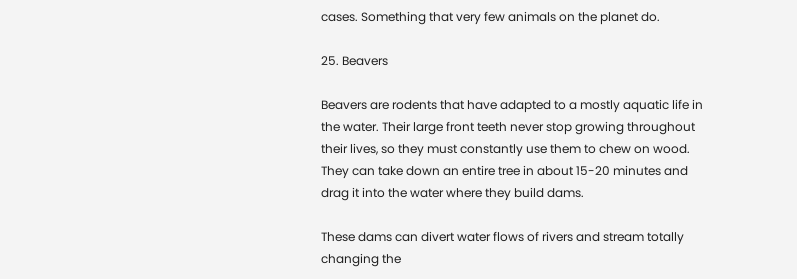cases. Something that very few animals on the planet do.

25. Beavers

Beavers are rodents that have adapted to a mostly aquatic life in the water. Their large front teeth never stop growing throughout their lives, so they must constantly use them to chew on wood. They can take down an entire tree in about 15-20 minutes and drag it into the water where they build dams.

These dams can divert water flows of rivers and stream totally changing the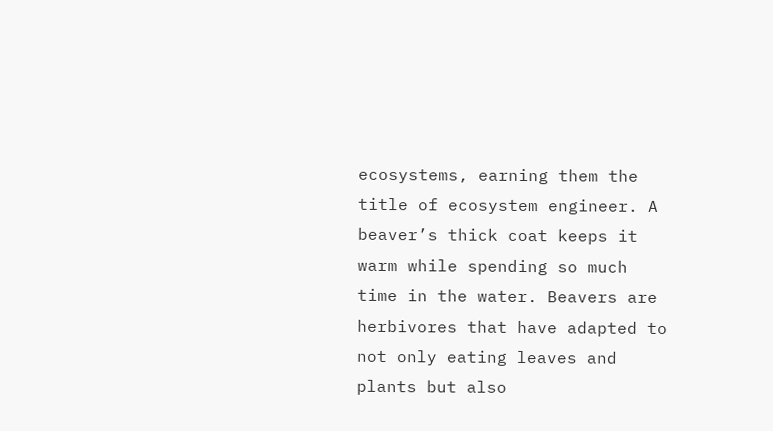ecosystems, earning them the title of ecosystem engineer. A beaver’s thick coat keeps it warm while spending so much time in the water. Beavers are herbivores that have adapted to not only eating leaves and plants but also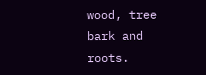wood, tree bark and roots.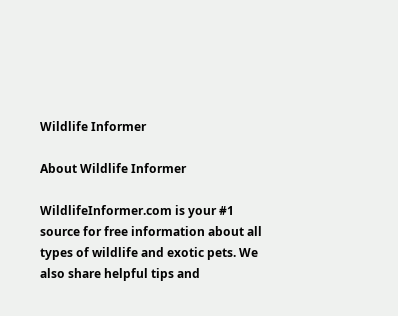Wildlife Informer

About Wildlife Informer

WildlifeInformer.com is your #1 source for free information about all types of wildlife and exotic pets. We also share helpful tips and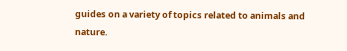guides on a variety of topics related to animals and nature.